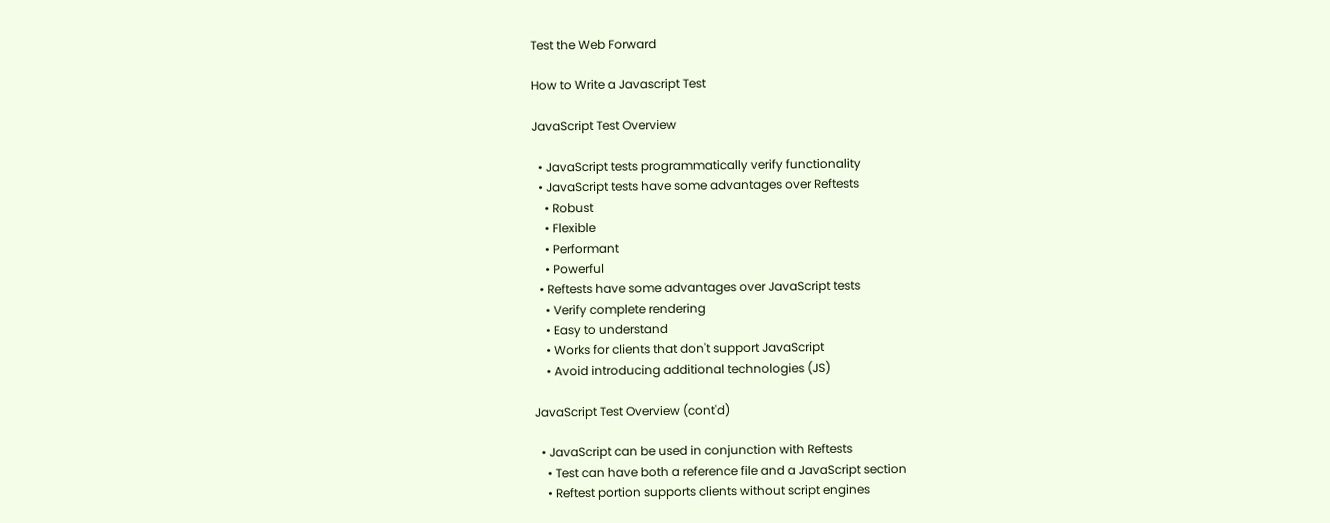Test the Web Forward

How to Write a Javascript Test

JavaScript Test Overview

  • JavaScript tests programmatically verify functionality
  • JavaScript tests have some advantages over Reftests
    • Robust
    • Flexible
    • Performant
    • Powerful
  • Reftests have some advantages over JavaScript tests
    • Verify complete rendering
    • Easy to understand
    • Works for clients that don't support JavaScript
    • Avoid introducing additional technologies (JS)

JavaScript Test Overview (cont'd)

  • JavaScript can be used in conjunction with Reftests
    • Test can have both a reference file and a JavaScript section
    • Reftest portion supports clients without script engines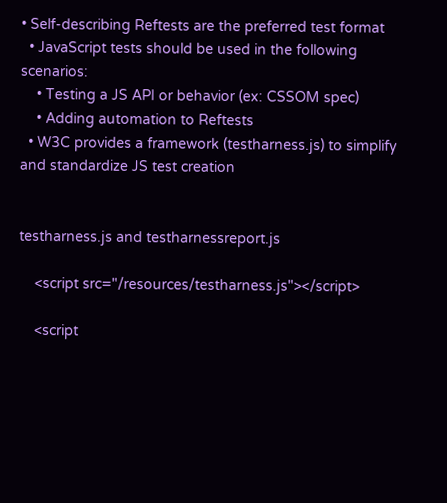• Self-describing Reftests are the preferred test format
  • JavaScript tests should be used in the following scenarios:
    • Testing a JS API or behavior (ex: CSSOM spec)
    • Adding automation to Reftests
  • W3C provides a framework (testharness.js) to simplify and standardize JS test creation


testharness.js and testharnessreport.js

    <script src="/resources/testharness.js"></script>

    <script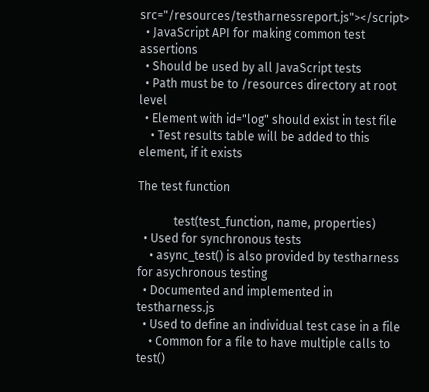src="/resources/testharnessreport.js"></script>
  • JavaScript API for making common test assertions
  • Should be used by all JavaScript tests
  • Path must be to /resources directory at root level
  • Element with id="log" should exist in test file
    • Test results table will be added to this element, if it exists

The test function

            test(test_function, name, properties)
  • Used for synchronous tests
    • async_test() is also provided by testharness for asychronous testing
  • Documented and implemented in testharness.js
  • Used to define an individual test case in a file
    • Common for a file to have multiple calls to test()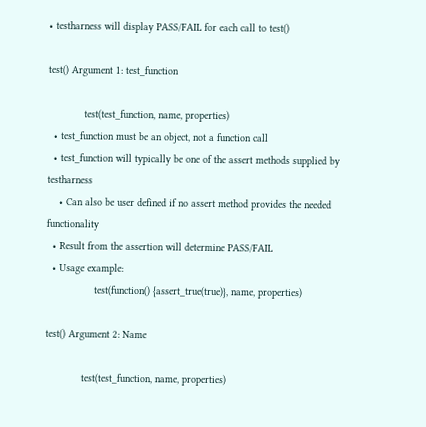• testharness will display PASS/FAIL for each call to test()

test() Argument 1: test_function

            test(test_function, name, properties)
  • test_function must be an object, not a function call
  • test_function will typically be one of the assert methods supplied by testharness
    • Can also be user defined if no assert method provides the needed functionality
  • Result from the assertion will determine PASS/FAIL
  • Usage example:
                test(function() {assert_true(true)}, name, properties)

test() Argument 2: Name

            test(test_function, name, properties)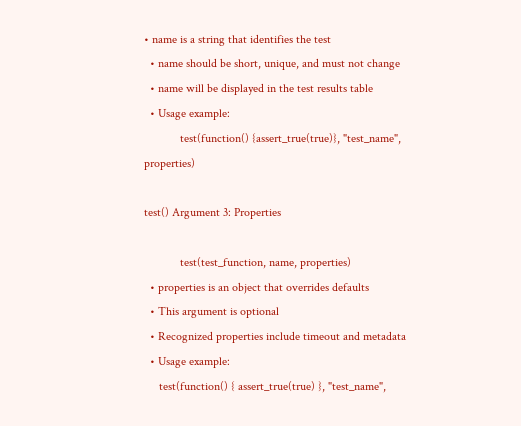• name is a string that identifies the test
  • name should be short, unique, and must not change
  • name will be displayed in the test results table
  • Usage example:
            test(function() {assert_true(true)}, "test_name", properties)

test() Argument 3: Properties

            test(test_function, name, properties)
  • properties is an object that overrides defaults
  • This argument is optional
  • Recognized properties include timeout and metadata
  • Usage example:
     test(function() { assert_true(true) }, "test_name",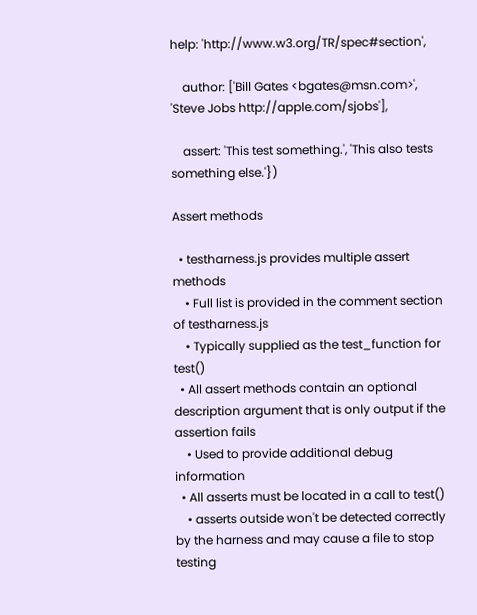help: 'http://www.w3.org/TR/spec#section',

    author: ['Bill Gates <bgates@msn.com>', 'Steve Jobs http://apple.com/sjobs'],

    assert: 'This test something.', 'This also tests something else.'})

Assert methods

  • testharness.js provides multiple assert methods
    • Full list is provided in the comment section of testharness.js
    • Typically supplied as the test_function for test()
  • All assert methods contain an optional description argument that is only output if the assertion fails
    • Used to provide additional debug information
  • All asserts must be located in a call to test()
    • asserts outside won't be detected correctly by the harness and may cause a file to stop testing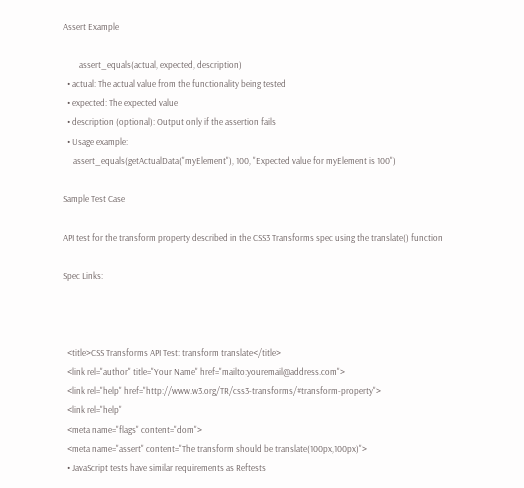Assert Example

        assert_equals(actual, expected, description)
  • actual: The actual value from the functionality being tested
  • expected: The expected value
  • description (optional): Output only if the assertion fails
  • Usage example:
     assert_equals(getActualData("myElement"), 100, "Expected value for myElement is 100")

Sample Test Case

API test for the transform property described in the CSS3 Transforms spec using the translate() function

Spec Links:



  <title>CSS Transforms API Test: transform translate</title>
  <link rel="author" title="Your Name" href="mailto:youremail@address.com">
  <link rel="help" href="http://www.w3.org/TR/css3-transforms/#transform-property">
  <link rel="help"
  <meta name="flags" content="dom">
  <meta name="assert" content="The transform should be translate(100px,100px)">
  • JavaScript tests have similar requirements as Reftests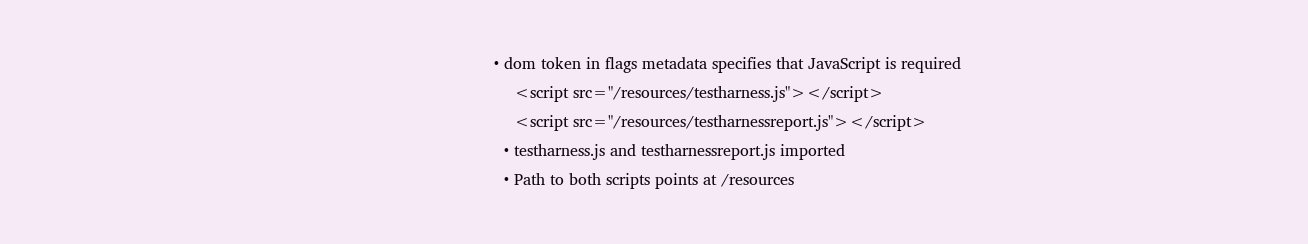• dom token in flags metadata specifies that JavaScript is required
    <script src="/resources/testharness.js"></script>
    <script src="/resources/testharnessreport.js"></script>
  • testharness.js and testharnessreport.js imported
  • Path to both scripts points at /resources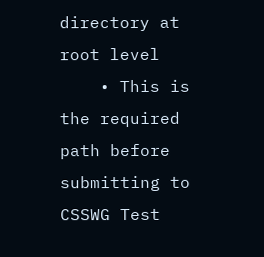directory at root level
    • This is the required path before submitting to CSSWG Test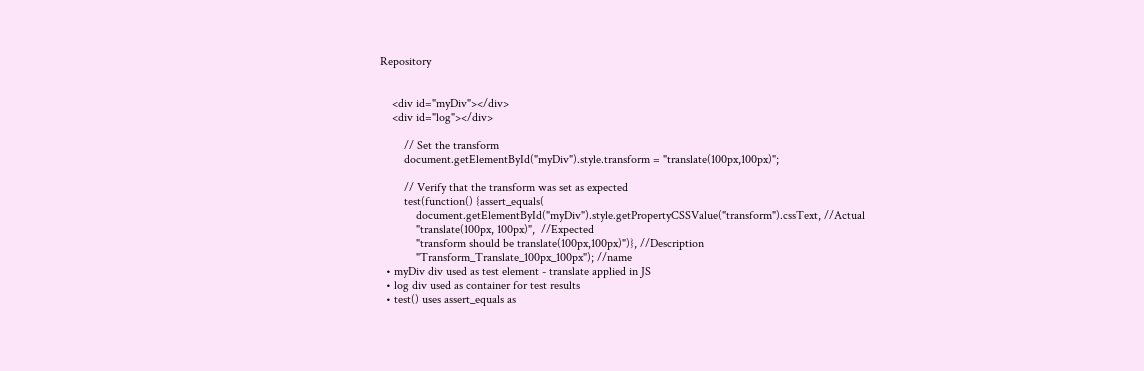Repository


    <div id="myDiv"></div>
    <div id="log"></div>

        // Set the transform
        document.getElementById("myDiv").style.transform = "translate(100px,100px)";

        // Verify that the transform was set as expected
        test(function() {assert_equals(
            document.getElementById("myDiv").style.getPropertyCSSValue("transform").cssText, //Actual
            "translate(100px, 100px)",  //Expected
            "transform should be translate(100px,100px)")}, //Description
            "Transform_Translate_100px_100px"); //name
  • myDiv div used as test element - translate applied in JS
  • log div used as container for test results
  • test() uses assert_equals as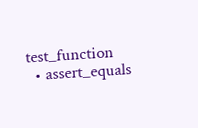test_function
  • assert_equals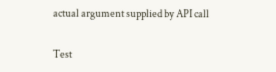actual argument supplied by API call

Test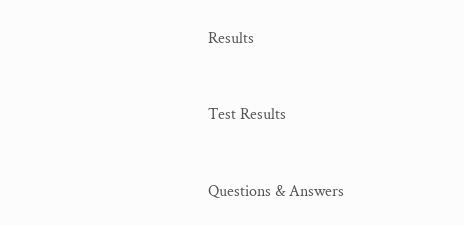Results


Test Results


Questions & Answers